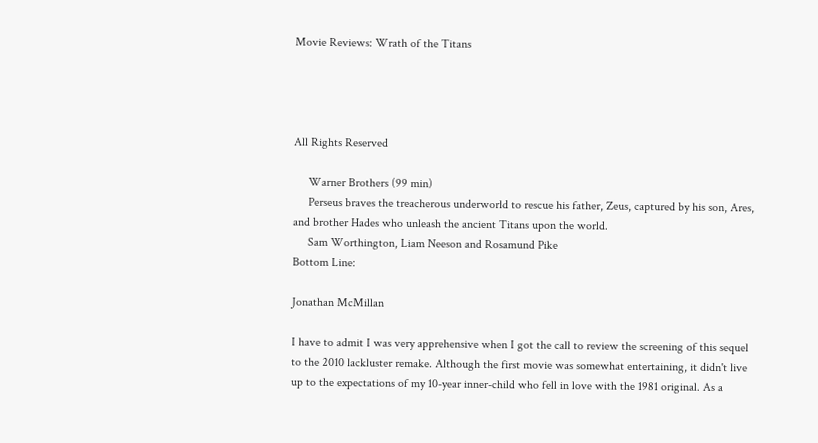Movie Reviews: Wrath of the Titans




All Rights Reserved

     Warner Brothers (99 min)
     Perseus braves the treacherous underworld to rescue his father, Zeus, captured by his son, Ares, and brother Hades who unleash the ancient Titans upon the world.
     Sam Worthington, Liam Neeson and Rosamund Pike
Bottom Line:

Jonathan McMillan

I have to admit I was very apprehensive when I got the call to review the screening of this sequel to the 2010 lackluster remake. Although the first movie was somewhat entertaining, it didn't live up to the expectations of my 10-year inner-child who fell in love with the 1981 original. As a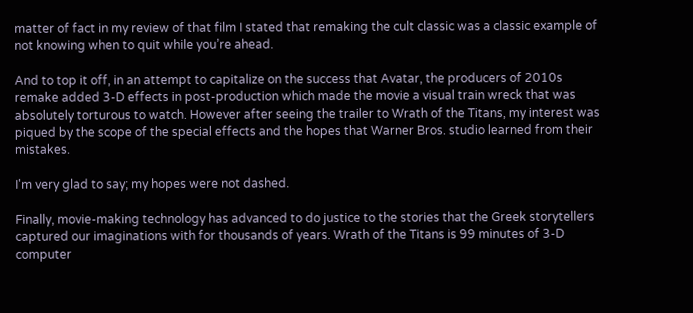matter of fact in my review of that film I stated that remaking the cult classic was a classic example of not knowing when to quit while you’re ahead.

And to top it off, in an attempt to capitalize on the success that Avatar, the producers of 2010s remake added 3-D effects in post-production which made the movie a visual train wreck that was absolutely torturous to watch. However after seeing the trailer to Wrath of the Titans, my interest was piqued by the scope of the special effects and the hopes that Warner Bros. studio learned from their mistakes.

I'm very glad to say; my hopes were not dashed.

Finally, movie-making technology has advanced to do justice to the stories that the Greek storytellers captured our imaginations with for thousands of years. Wrath of the Titans is 99 minutes of 3-D computer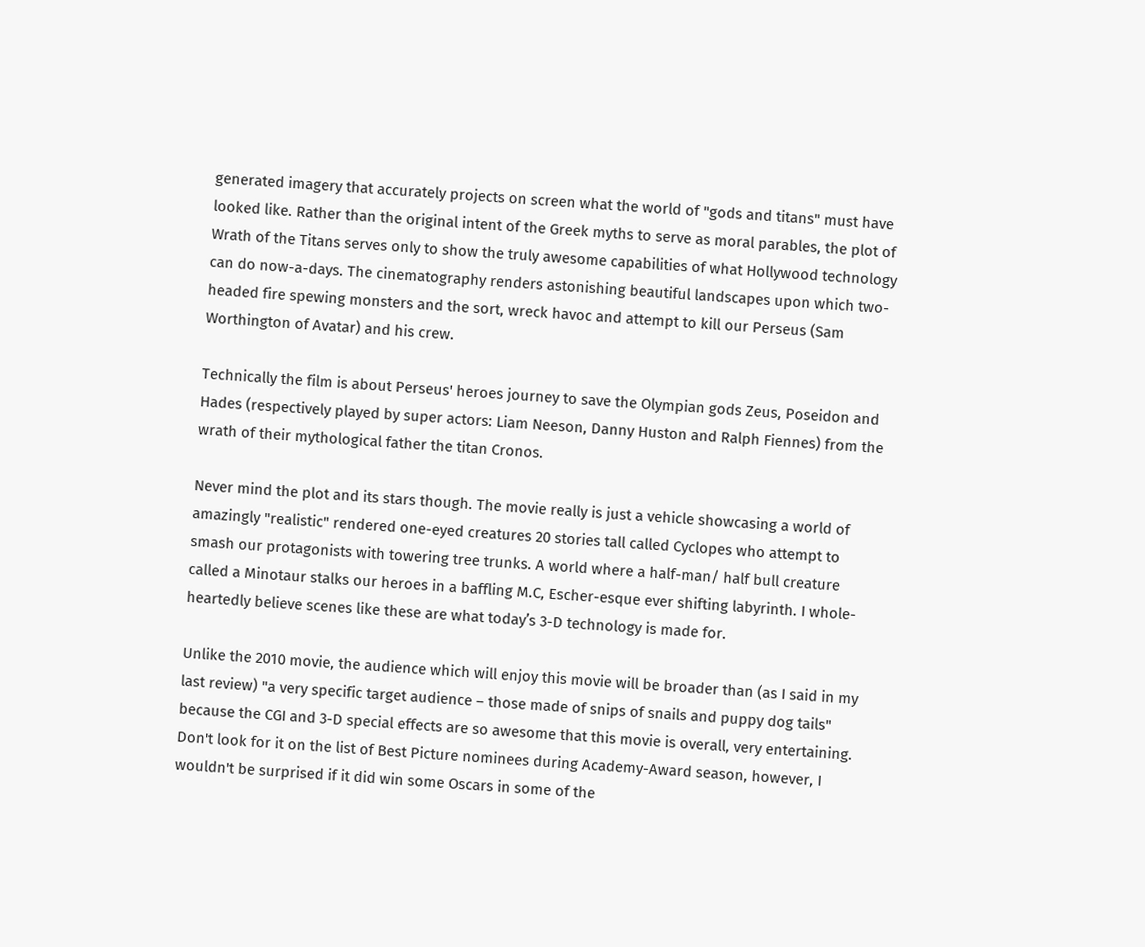generated imagery that accurately projects on screen what the world of "gods and titans" must have looked like. Rather than the original intent of the Greek myths to serve as moral parables, the plot of Wrath of the Titans serves only to show the truly awesome capabilities of what Hollywood technology can do now-a-days. The cinematography renders astonishing beautiful landscapes upon which two-headed fire spewing monsters and the sort, wreck havoc and attempt to kill our Perseus (Sam Worthington of Avatar) and his crew.

Technically the film is about Perseus' heroes journey to save the Olympian gods Zeus, Poseidon and Hades (respectively played by super actors: Liam Neeson, Danny Huston and Ralph Fiennes) from the wrath of their mythological father the titan Cronos.

Never mind the plot and its stars though. The movie really is just a vehicle showcasing a world of amazingly "realistic" rendered one-eyed creatures 20 stories tall called Cyclopes who attempt to smash our protagonists with towering tree trunks. A world where a half-man/ half bull creature called a Minotaur stalks our heroes in a baffling M.C, Escher-esque ever shifting labyrinth. I whole-heartedly believe scenes like these are what today’s 3-D technology is made for.

Unlike the 2010 movie, the audience which will enjoy this movie will be broader than (as I said in my last review) "a very specific target audience – those made of snips of snails and puppy dog tails" because the CGI and 3-D special effects are so awesome that this movie is overall, very entertaining. Don't look for it on the list of Best Picture nominees during Academy-Award season, however, I wouldn't be surprised if it did win some Oscars in some of the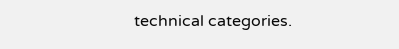technical categories.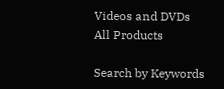Videos and DVDs
All Products

Search by Keywords